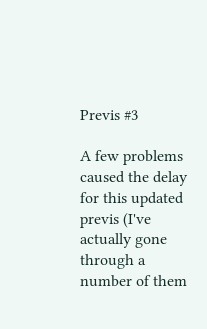Previs #3

A few problems caused the delay for this updated previs (I've actually gone through a number of them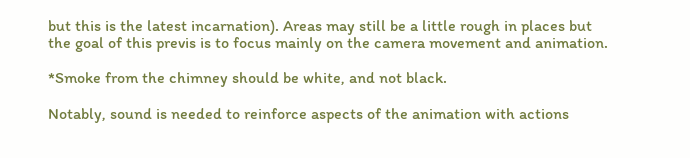but this is the latest incarnation). Areas may still be a little rough in places but the goal of this previs is to focus mainly on the camera movement and animation.

*Smoke from the chimney should be white, and not black.

Notably, sound is needed to reinforce aspects of the animation with actions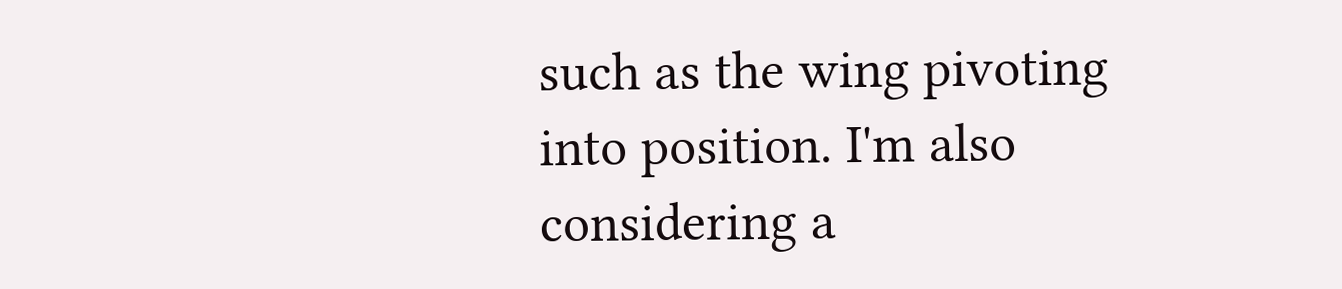such as the wing pivoting into position. I'm also considering a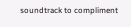soundtrack to compliment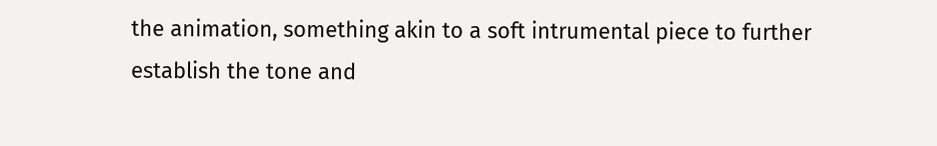the animation, something akin to a soft intrumental piece to further establish the tone and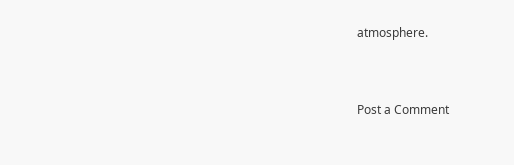atmosphere.


Post a Comment